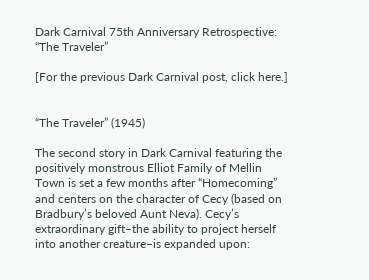Dark Carnival 75th Anniversary Retrospective: “The Traveler”

[For the previous Dark Carnival post, click here.]


“The Traveler” (1945)

The second story in Dark Carnival featuring the positively monstrous Elliot Family of Mellin Town is set a few months after “Homecoming” and centers on the character of Cecy (based on Bradbury’s beloved Aunt Neva). Cecy’s extraordinary gift–the ability to project herself into another creature–is expanded upon: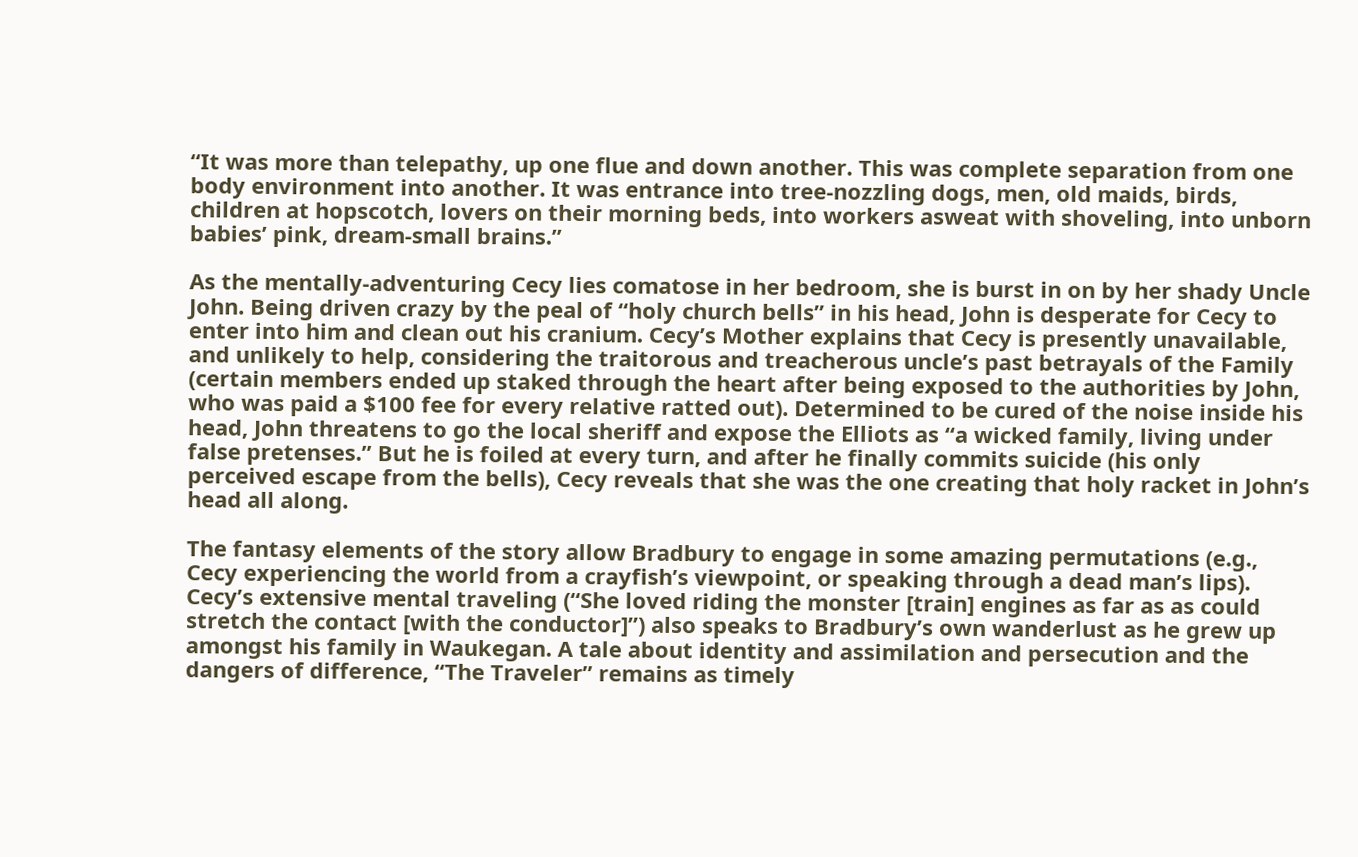“It was more than telepathy, up one flue and down another. This was complete separation from one body environment into another. It was entrance into tree-nozzling dogs, men, old maids, birds, children at hopscotch, lovers on their morning beds, into workers asweat with shoveling, into unborn babies’ pink, dream-small brains.”

As the mentally-adventuring Cecy lies comatose in her bedroom, she is burst in on by her shady Uncle John. Being driven crazy by the peal of “holy church bells” in his head, John is desperate for Cecy to enter into him and clean out his cranium. Cecy’s Mother explains that Cecy is presently unavailable, and unlikely to help, considering the traitorous and treacherous uncle’s past betrayals of the Family (certain members ended up staked through the heart after being exposed to the authorities by John, who was paid a $100 fee for every relative ratted out). Determined to be cured of the noise inside his head, John threatens to go the local sheriff and expose the Elliots as “a wicked family, living under false pretenses.” But he is foiled at every turn, and after he finally commits suicide (his only perceived escape from the bells), Cecy reveals that she was the one creating that holy racket in John’s head all along.

The fantasy elements of the story allow Bradbury to engage in some amazing permutations (e.g., Cecy experiencing the world from a crayfish’s viewpoint, or speaking through a dead man’s lips). Cecy’s extensive mental traveling (“She loved riding the monster [train] engines as far as as could stretch the contact [with the conductor]”) also speaks to Bradbury’s own wanderlust as he grew up amongst his family in Waukegan. A tale about identity and assimilation and persecution and the dangers of difference, “The Traveler” remains as timely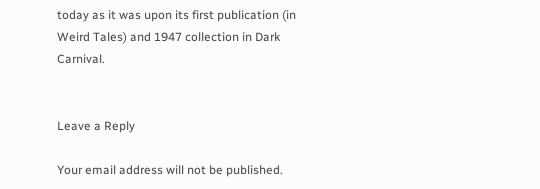today as it was upon its first publication (in Weird Tales) and 1947 collection in Dark Carnival.


Leave a Reply

Your email address will not be published.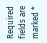Required fields are marked *